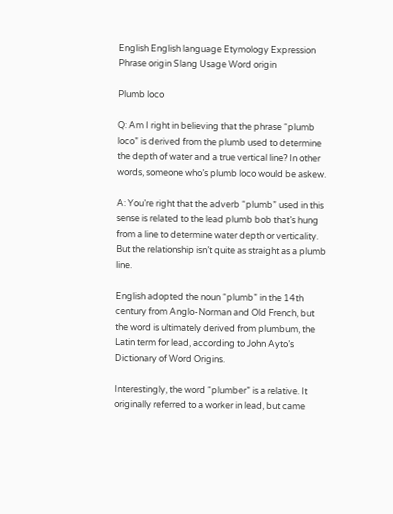English English language Etymology Expression Phrase origin Slang Usage Word origin

Plumb loco

Q: Am I right in believing that the phrase “plumb loco” is derived from the plumb used to determine the depth of water and a true vertical line? In other words, someone who’s plumb loco would be askew.

A: You’re right that the adverb “plumb” used in this sense is related to the lead plumb bob that’s hung from a line to determine water depth or verticality. But the relationship isn’t quite as straight as a plumb line.

English adopted the noun “plumb” in the 14th century from Anglo-Norman and Old French, but the word is ultimately derived from plumbum, the Latin term for lead, according to John Ayto’s Dictionary of Word Origins.

Interestingly, the word “plumber” is a relative. It originally referred to a worker in lead, but came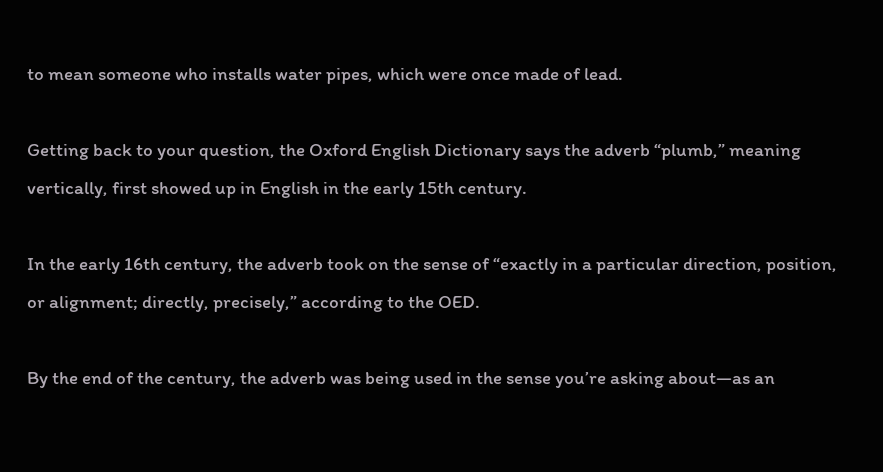to mean someone who installs water pipes, which were once made of lead.

Getting back to your question, the Oxford English Dictionary says the adverb “plumb,” meaning vertically, first showed up in English in the early 15th century.

In the early 16th century, the adverb took on the sense of “exactly in a particular direction, position, or alignment; directly, precisely,” according to the OED.

By the end of the century, the adverb was being used in the sense you’re asking about—as an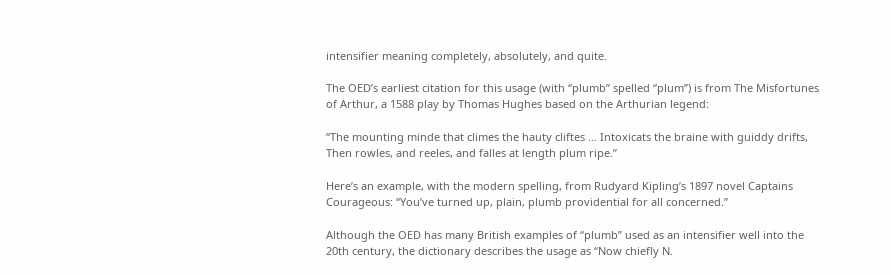intensifier meaning completely, absolutely, and quite.

The OED’s earliest citation for this usage (with “plumb” spelled “plum”) is from The Misfortunes of Arthur, a 1588 play by Thomas Hughes based on the Arthurian legend:

“The mounting minde that climes the hauty cliftes … Intoxicats the braine with guiddy drifts, Then rowles, and reeles, and falles at length plum ripe.”

Here’s an example, with the modern spelling, from Rudyard Kipling’s 1897 novel Captains Courageous: “You’ve turned up, plain, plumb providential for all concerned.”

Although the OED has many British examples of “plumb” used as an intensifier well into the 20th century, the dictionary describes the usage as “Now chiefly N.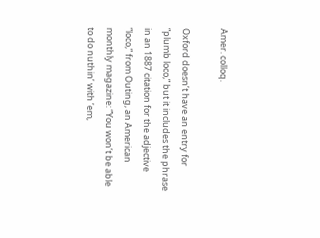Amer. colloq.

Oxford doesn’t have an entry for “plumb loco,” but it includes the phrase in an 1887 citation for the adjective “loco,” from Outing, an American monthly magazine: “You won’t be able to do nuthin’ with ’em,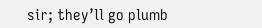sir; they’ll go plumb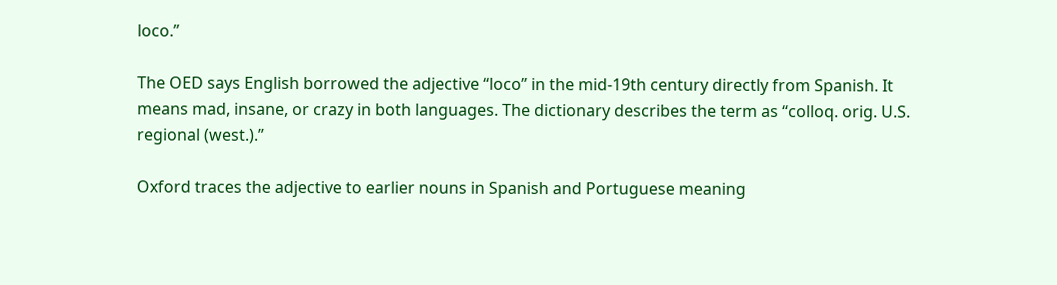loco.”

The OED says English borrowed the adjective “loco” in the mid-19th century directly from Spanish. It means mad, insane, or crazy in both languages. The dictionary describes the term as “colloq. orig. U.S. regional (west.).”

Oxford traces the adjective to earlier nouns in Spanish and Portuguese meaning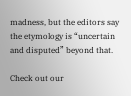madness, but the editors say the etymology is “uncertain and disputed” beyond that.

Check out our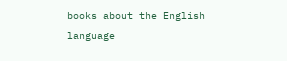books about the English language